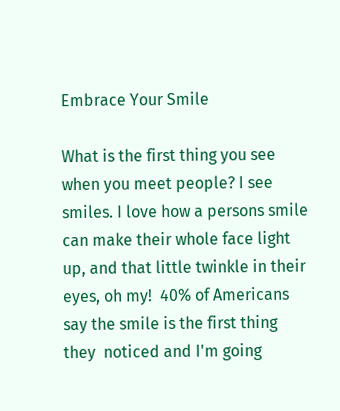Embrace Your Smile

What is the first thing you see when you meet people? I see smiles. I love how a persons smile can make their whole face light up, and that little twinkle in their eyes, oh my!  40% of Americans say the smile is the first thing they  noticed and I'm going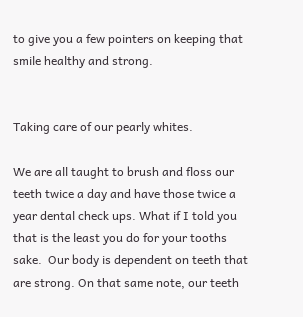to give you a few pointers on keeping that smile healthy and strong.


Taking care of our pearly whites.

We are all taught to brush and floss our teeth twice a day and have those twice a year dental check ups. What if I told you that is the least you do for your tooths sake.  Our body is dependent on teeth that are strong. On that same note, our teeth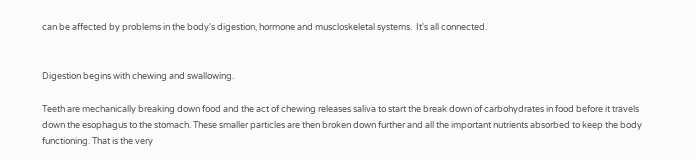can be affected by problems in the body's digestion, hormone and muscloskeletal systems.  It's all connected.


Digestion begins with chewing and swallowing.

Teeth are mechanically breaking down food and the act of chewing releases saliva to start the break down of carbohydrates in food before it travels down the esophagus to the stomach. These smaller particles are then broken down further and all the important nutrients absorbed to keep the body functioning. That is the very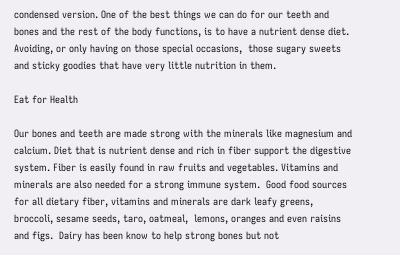condensed version. One of the best things we can do for our teeth and bones and the rest of the body functions, is to have a nutrient dense diet. Avoiding, or only having on those special occasions,  those sugary sweets and sticky goodies that have very little nutrition in them.

Eat for Health

Our bones and teeth are made strong with the minerals like magnesium and calcium. Diet that is nutrient dense and rich in fiber support the digestive system. Fiber is easily found in raw fruits and vegetables. Vitamins and minerals are also needed for a strong immune system.  Good food sources for all dietary fiber, vitamins and minerals are dark leafy greens, broccoli, sesame seeds, taro, oatmeal,  lemons, oranges and even raisins and figs.  Dairy has been know to help strong bones but not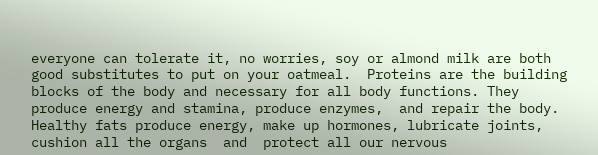everyone can tolerate it, no worries, soy or almond milk are both good substitutes to put on your oatmeal.  Proteins are the building blocks of the body and necessary for all body functions. They produce energy and stamina, produce enzymes,  and repair the body.  Healthy fats produce energy, make up hormones, lubricate joints, cushion all the organs  and  protect all our nervous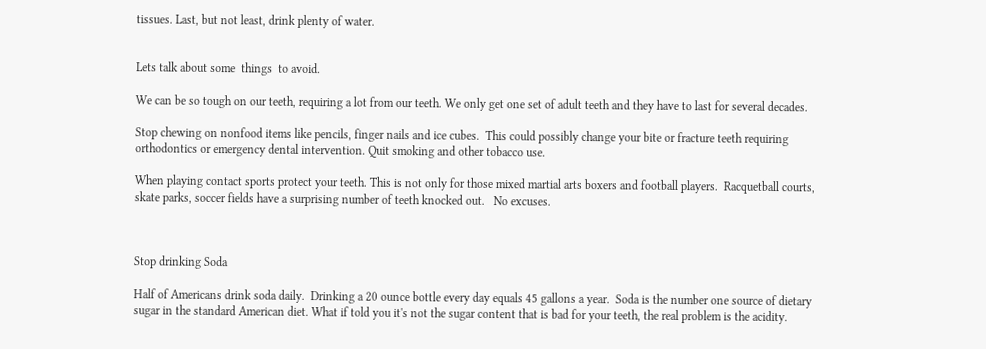tissues. Last, but not least, drink plenty of water.


Lets talk about some  things  to avoid.

We can be so tough on our teeth, requiring a lot from our teeth. We only get one set of adult teeth and they have to last for several decades.

Stop chewing on nonfood items like pencils, finger nails and ice cubes.  This could possibly change your bite or fracture teeth requiring orthodontics or emergency dental intervention. Quit smoking and other tobacco use.

When playing contact sports protect your teeth. This is not only for those mixed martial arts boxers and football players.  Racquetball courts, skate parks, soccer fields have a surprising number of teeth knocked out.   No excuses.



Stop drinking Soda

Half of Americans drink soda daily.  Drinking a 20 ounce bottle every day equals 45 gallons a year.  Soda is the number one source of dietary sugar in the standard American diet. What if told you it's not the sugar content that is bad for your teeth, the real problem is the acidity.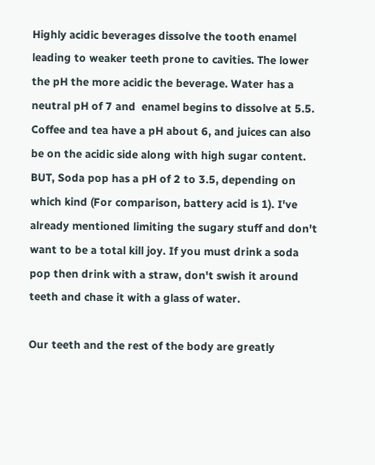Highly acidic beverages dissolve the tooth enamel leading to weaker teeth prone to cavities. The lower the pH the more acidic the beverage. Water has a neutral pH of 7 and  enamel begins to dissolve at 5.5. Coffee and tea have a pH about 6, and juices can also be on the acidic side along with high sugar content.  BUT, Soda pop has a pH of 2 to 3.5, depending on which kind (For comparison, battery acid is 1). I've already mentioned limiting the sugary stuff and don't want to be a total kill joy. If you must drink a soda pop then drink with a straw, don't swish it around teeth and chase it with a glass of water.

Our teeth and the rest of the body are greatly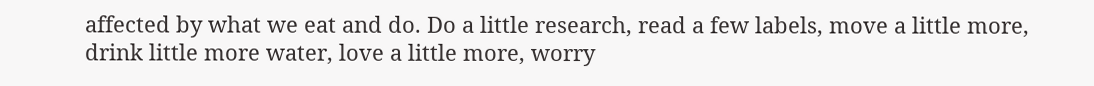affected by what we eat and do. Do a little research, read a few labels, move a little more, drink little more water, love a little more, worry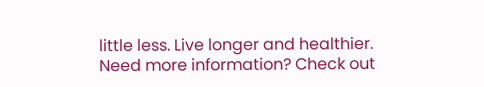little less. Live longer and healthier. Need more information? Check out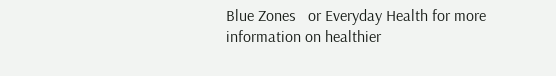Blue Zones   or Everyday Health for more information on healthier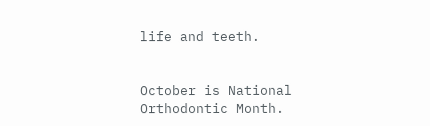life and teeth.


October is National Orthodontic Month.